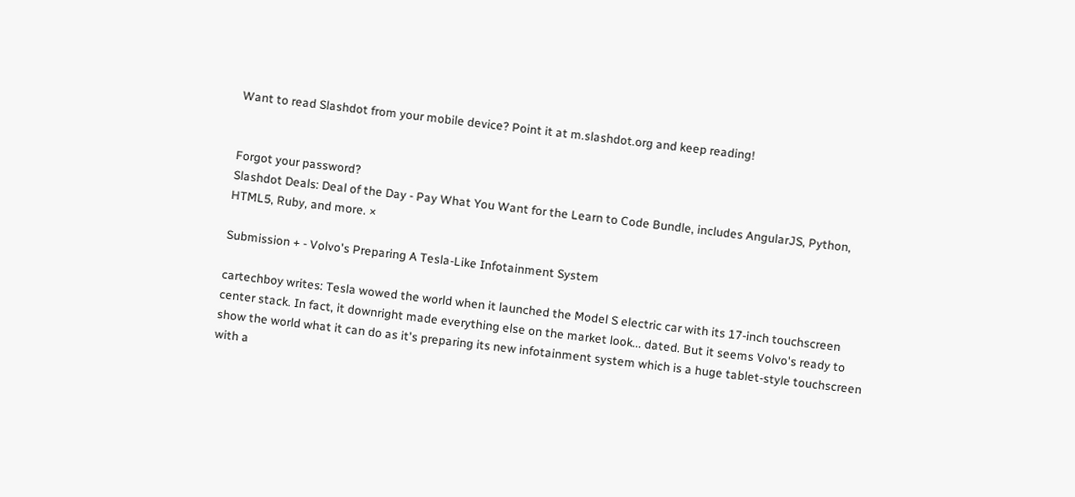Want to read Slashdot from your mobile device? Point it at m.slashdot.org and keep reading!


Forgot your password?
Slashdot Deals: Deal of the Day - Pay What You Want for the Learn to Code Bundle, includes AngularJS, Python, HTML5, Ruby, and more. ×

Submission + - Volvo's Preparing A Tesla-Like Infotainment System

cartechboy writes: Tesla wowed the world when it launched the Model S electric car with its 17-inch touchscreen center stack. In fact, it downright made everything else on the market look... dated. But it seems Volvo's ready to show the world what it can do as it's preparing its new infotainment system which is a huge tablet-style touchscreen with a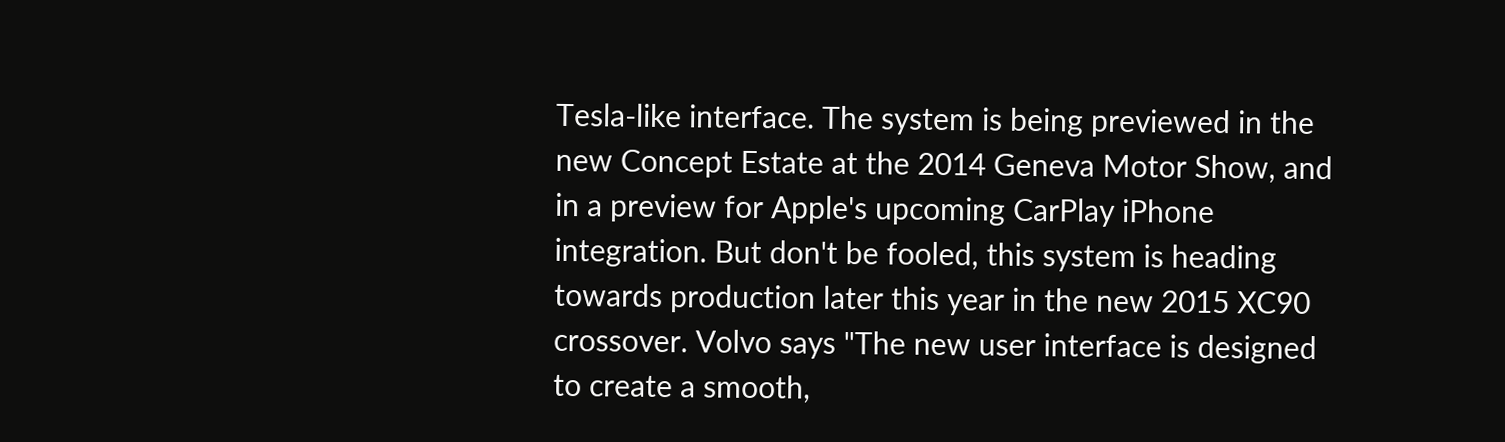Tesla-like interface. The system is being previewed in the new Concept Estate at the 2014 Geneva Motor Show, and in a preview for Apple's upcoming CarPlay iPhone integration. But don't be fooled, this system is heading towards production later this year in the new 2015 XC90 crossover. Volvo says "The new user interface is designed to create a smooth,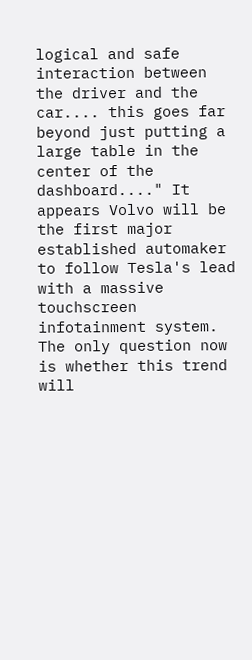logical and safe interaction between the driver and the car.... this goes far beyond just putting a large table in the center of the dashboard...." It appears Volvo will be the first major established automaker to follow Tesla's lead with a massive touchscreen infotainment system. The only question now is whether this trend will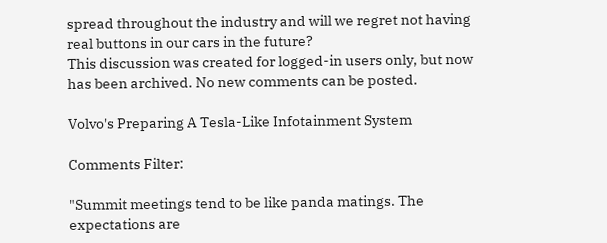spread throughout the industry and will we regret not having real buttons in our cars in the future?
This discussion was created for logged-in users only, but now has been archived. No new comments can be posted.

Volvo's Preparing A Tesla-Like Infotainment System

Comments Filter:

"Summit meetings tend to be like panda matings. The expectations are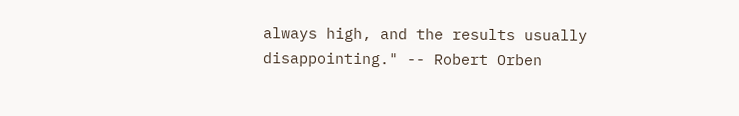always high, and the results usually disappointing." -- Robert Orben